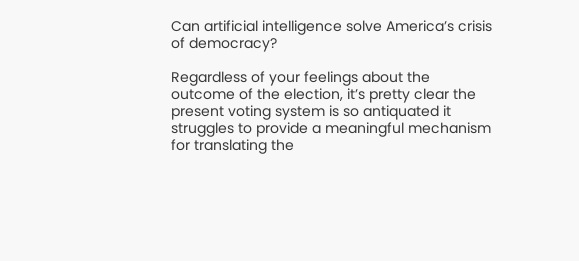Can artificial intelligence solve America’s crisis of democracy?

Regardless of your feelings about the outcome of the election, it’s pretty clear the present voting system is so antiquated it struggles to provide a meaningful mechanism for translating the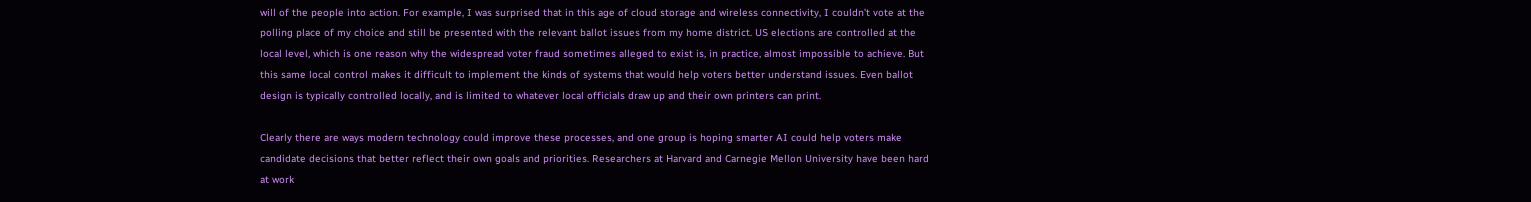will of the people into action. For example, I was surprised that in this age of cloud storage and wireless connectivity, I couldn’t vote at the polling place of my choice and still be presented with the relevant ballot issues from my home district. US elections are controlled at the local level, which is one reason why the widespread voter fraud sometimes alleged to exist is, in practice, almost impossible to achieve. But this same local control makes it difficult to implement the kinds of systems that would help voters better understand issues. Even ballot design is typically controlled locally, and is limited to whatever local officials draw up and their own printers can print.

Clearly there are ways modern technology could improve these processes, and one group is hoping smarter AI could help voters make candidate decisions that better reflect their own goals and priorities. Researchers at Harvard and Carnegie Mellon University have been hard at work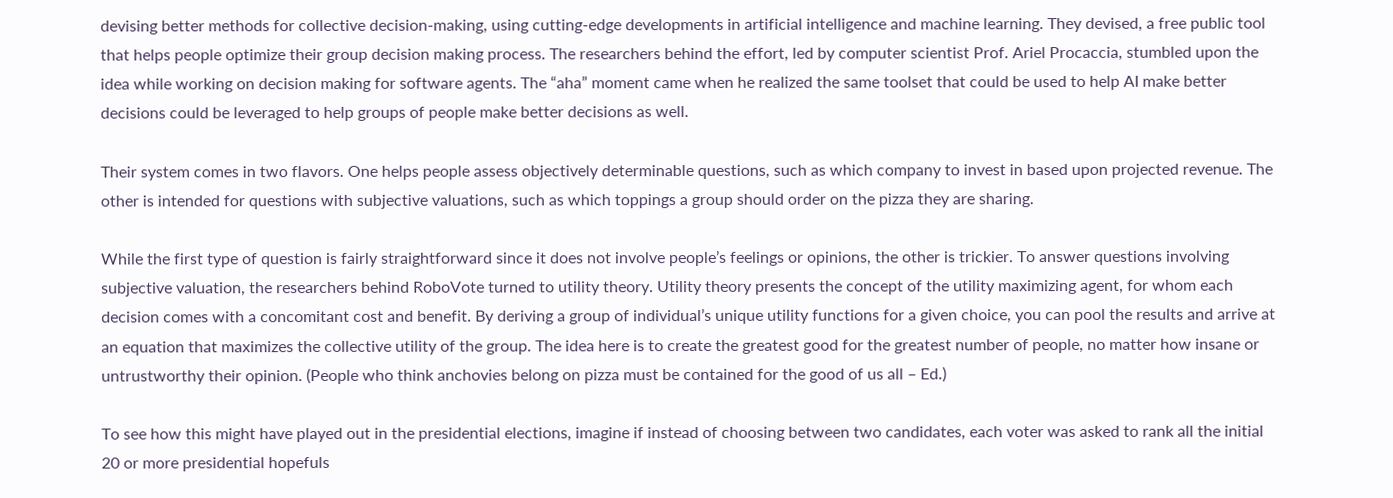devising better methods for collective decision-making, using cutting-edge developments in artificial intelligence and machine learning. They devised, a free public tool that helps people optimize their group decision making process. The researchers behind the effort, led by computer scientist Prof. Ariel Procaccia, stumbled upon the idea while working on decision making for software agents. The “aha” moment came when he realized the same toolset that could be used to help AI make better decisions could be leveraged to help groups of people make better decisions as well.

Their system comes in two flavors. One helps people assess objectively determinable questions, such as which company to invest in based upon projected revenue. The other is intended for questions with subjective valuations, such as which toppings a group should order on the pizza they are sharing.

While the first type of question is fairly straightforward since it does not involve people’s feelings or opinions, the other is trickier. To answer questions involving subjective valuation, the researchers behind RoboVote turned to utility theory. Utility theory presents the concept of the utility maximizing agent, for whom each decision comes with a concomitant cost and benefit. By deriving a group of individual’s unique utility functions for a given choice, you can pool the results and arrive at an equation that maximizes the collective utility of the group. The idea here is to create the greatest good for the greatest number of people, no matter how insane or untrustworthy their opinion. (People who think anchovies belong on pizza must be contained for the good of us all – Ed.)

To see how this might have played out in the presidential elections, imagine if instead of choosing between two candidates, each voter was asked to rank all the initial 20 or more presidential hopefuls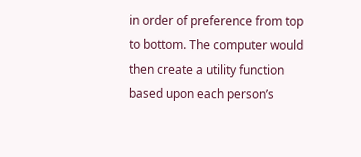in order of preference from top to bottom. The computer would then create a utility function based upon each person’s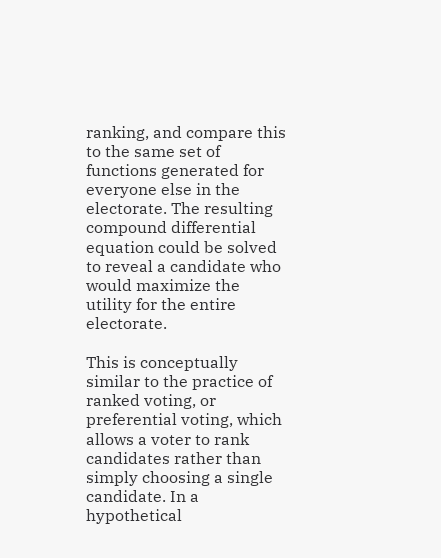ranking, and compare this to the same set of functions generated for everyone else in the electorate. The resulting compound differential equation could be solved to reveal a candidate who would maximize the utility for the entire electorate.

This is conceptually similar to the practice of ranked voting, or preferential voting, which allows a voter to rank candidates rather than simply choosing a single candidate. In a hypothetical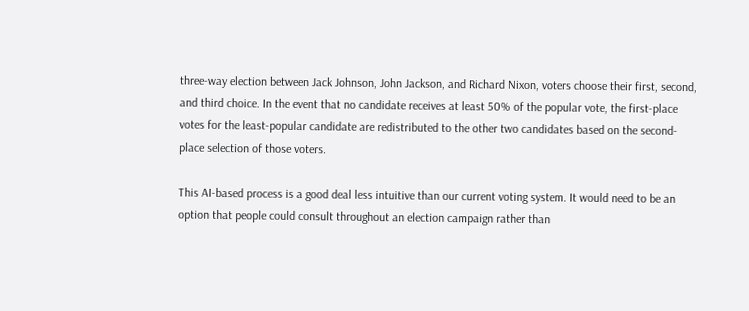three-way election between Jack Johnson, John Jackson, and Richard Nixon, voters choose their first, second, and third choice. In the event that no candidate receives at least 50% of the popular vote, the first-place votes for the least-popular candidate are redistributed to the other two candidates based on the second-place selection of those voters.

This AI-based process is a good deal less intuitive than our current voting system. It would need to be an option that people could consult throughout an election campaign rather than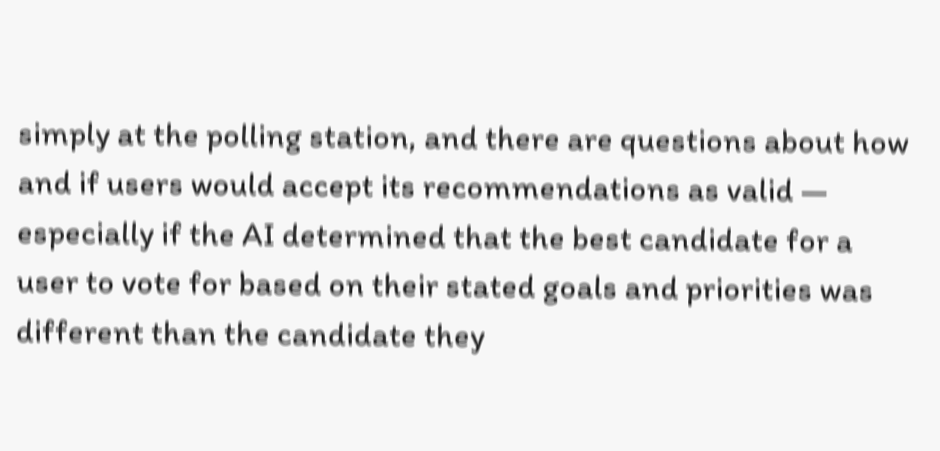simply at the polling station, and there are questions about how and if users would accept its recommendations as valid — especially if the AI determined that the best candidate for a user to vote for based on their stated goals and priorities was different than the candidate they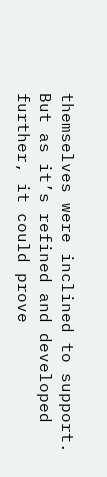themselves were inclined to support. But as it’s refined and developed further, it could prove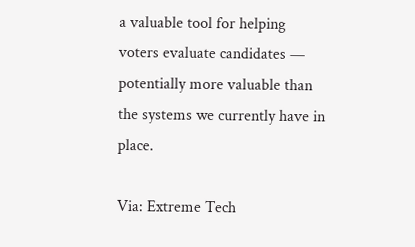a valuable tool for helping voters evaluate candidates — potentially more valuable than the systems we currently have in place.

Via: Extreme Tech